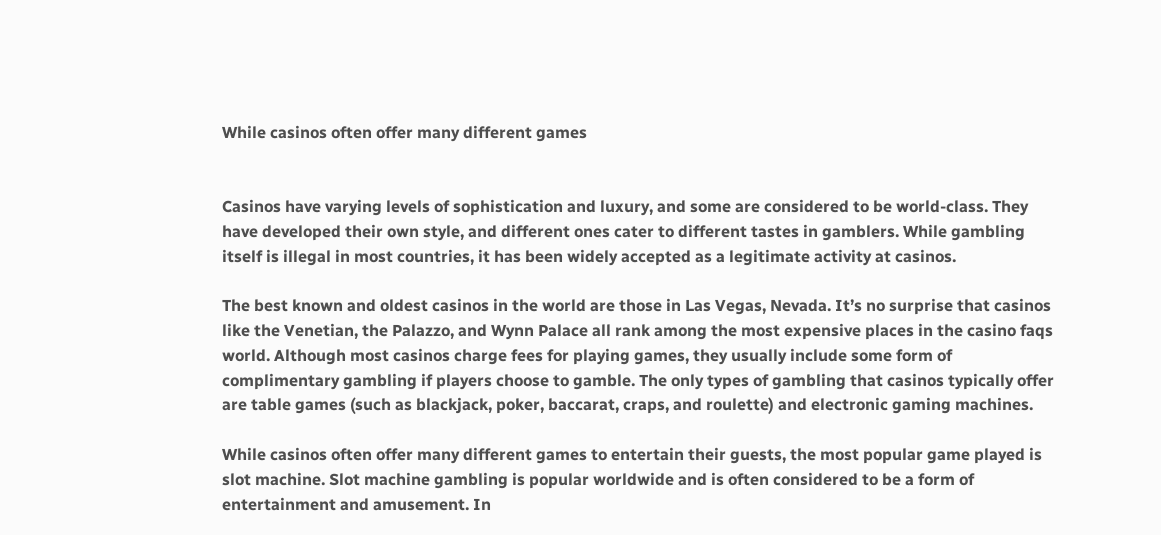While casinos often offer many different games


Casinos have varying levels of sophistication and luxury, and some are considered to be world-class. They have developed their own style, and different ones cater to different tastes in gamblers. While gambling itself is illegal in most countries, it has been widely accepted as a legitimate activity at casinos.

The best known and oldest casinos in the world are those in Las Vegas, Nevada. It’s no surprise that casinos like the Venetian, the Palazzo, and Wynn Palace all rank among the most expensive places in the casino faqs world. Although most casinos charge fees for playing games, they usually include some form of complimentary gambling if players choose to gamble. The only types of gambling that casinos typically offer are table games (such as blackjack, poker, baccarat, craps, and roulette) and electronic gaming machines.

While casinos often offer many different games to entertain their guests, the most popular game played is slot machine. Slot machine gambling is popular worldwide and is often considered to be a form of entertainment and amusement. In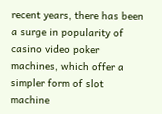recent years, there has been a surge in popularity of casino video poker machines, which offer a simpler form of slot machine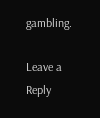gambling.

Leave a Reply